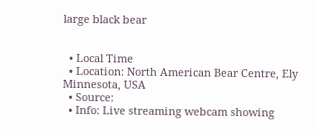large black bear


  • Local Time
  • Location: North American Bear Centre, Ely Minnesota, USA
  • Source:
  • Info: Live streaming webcam showing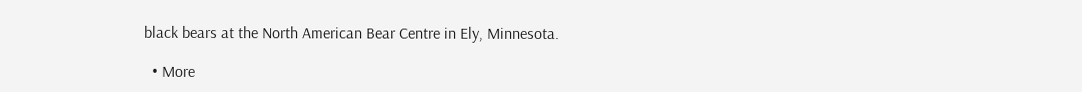black bears at the North American Bear Centre in Ely, Minnesota.

  • More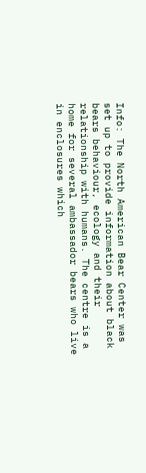Info: The North American Bear Center was set up to provide information about black bears behaviour, ecology and their relationship with humans. The centre is a home for several ambassador bears who live in enclosures which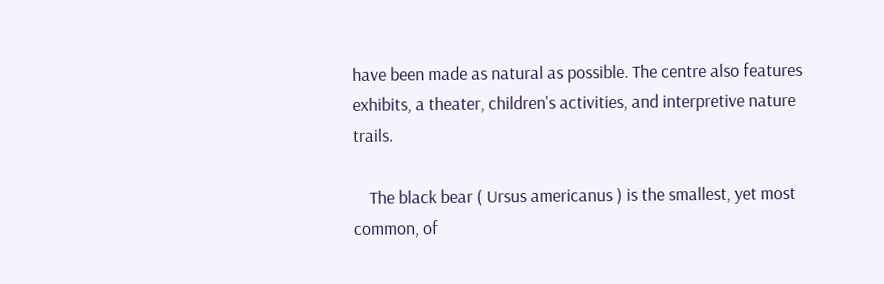have been made as natural as possible. The centre also features exhibits, a theater, children's activities, and interpretive nature trails.

    The black bear ( Ursus americanus ) is the smallest, yet most common, of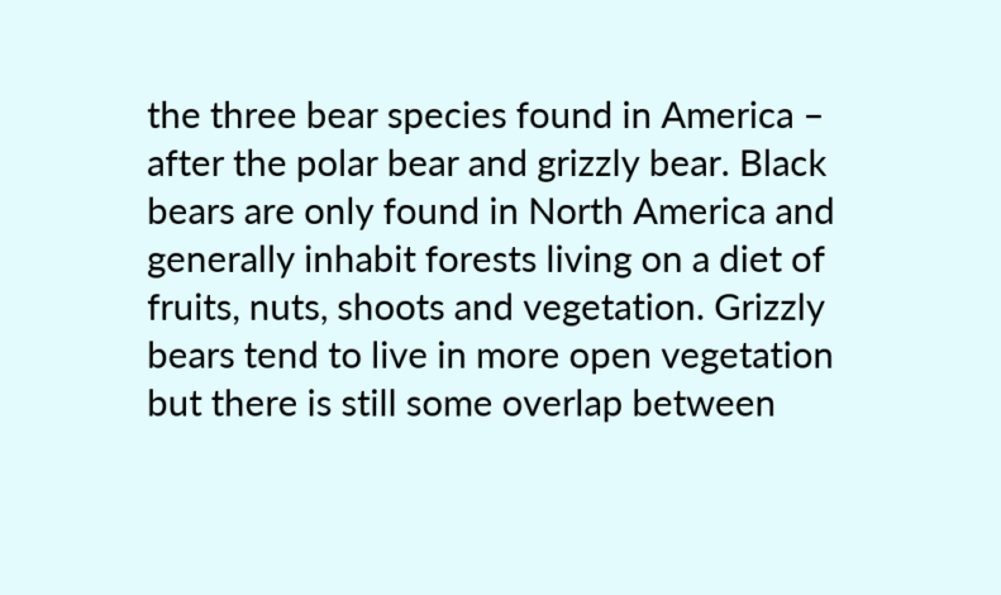the three bear species found in America – after the polar bear and grizzly bear. Black bears are only found in North America and generally inhabit forests living on a diet of fruits, nuts, shoots and vegetation. Grizzly bears tend to live in more open vegetation but there is still some overlap between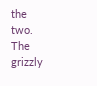the two. The grizzly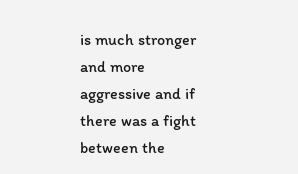is much stronger and more aggressive and if there was a fight between the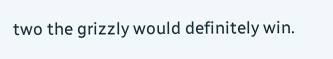two the grizzly would definitely win.